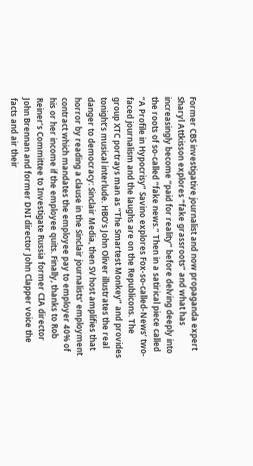Former CBS investigative journalist and now propaganda expert Sharyl Attkisson explores “fake grassroots” and what has increasingly become “paid for reality” before delving deeply into the roots of so-called “fake news.” Then in a satirical piece called “A Profile in Hypocrisy” Savino explores Fox-so-called-News’ two-faced journalism and the laughs are on the Republicons. The group XTC portrays man as “The Smartest Monkey” and provides tonight’s musical interlude. HBO’s John Oliver illustrates the real danger to democracy: Sinclair Media, then SV host amplifies that horror by reading a clause in the Sinclair journalists’ employment contract which mandates the employee pay to employer 40% of his or her income if the employee quits. Finally, thanks to Rob Reiner’s Committee to Investigate Russia former CIA director John Brennan and former DNI director John Clapper voice the facts and air their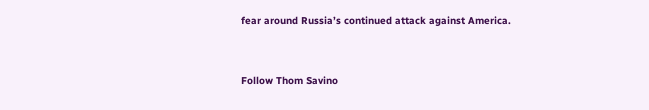fear around Russia’s continued attack against America.


Follow Thom Savino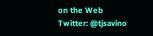on the Web
Twitter: @tjsavino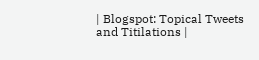| Blogspot: Topical Tweets and Titilations |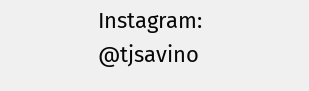Instagram: @tjsavino